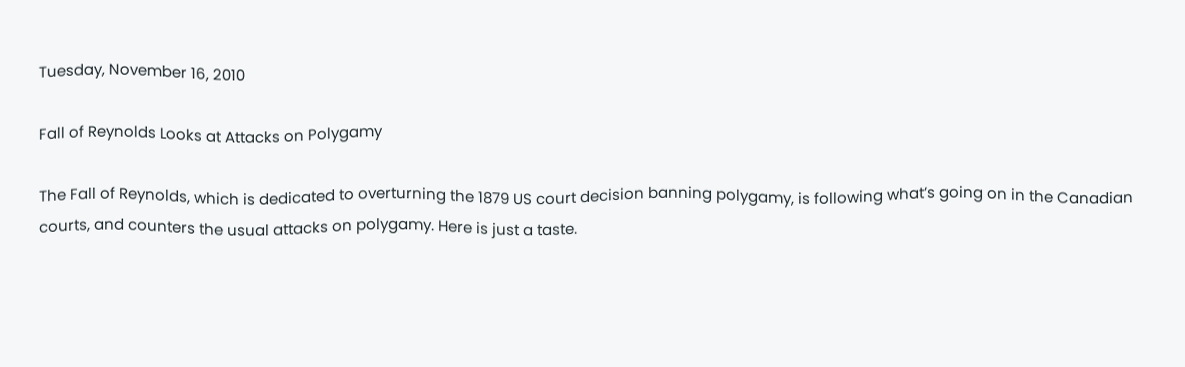Tuesday, November 16, 2010

Fall of Reynolds Looks at Attacks on Polygamy

The Fall of Reynolds, which is dedicated to overturning the 1879 US court decision banning polygamy, is following what’s going on in the Canadian courts, and counters the usual attacks on polygamy. Here is just a taste.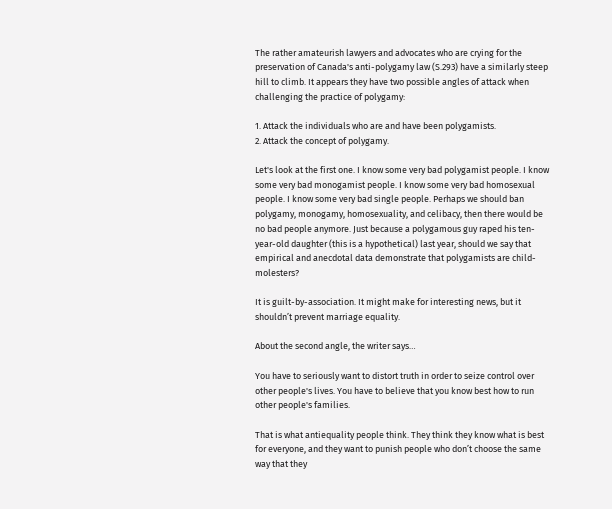The rather amateurish lawyers and advocates who are crying for the preservation of Canada's anti-polygamy law (S.293) have a similarly steep hill to climb. It appears they have two possible angles of attack when challenging the practice of polygamy:

1. Attack the individuals who are and have been polygamists.
2. Attack the concept of polygamy.

Let's look at the first one. I know some very bad polygamist people. I know some very bad monogamist people. I know some very bad homosexual people. I know some very bad single people. Perhaps we should ban polygamy, monogamy, homosexuality, and celibacy, then there would be no bad people anymore. Just because a polygamous guy raped his ten-year-old daughter (this is a hypothetical) last year, should we say that empirical and anecdotal data demonstrate that polygamists are child-molesters?

It is guilt-by-association. It might make for interesting news, but it shouldn’t prevent marriage equality.

About the second angle, the writer says…

You have to seriously want to distort truth in order to seize control over other people's lives. You have to believe that you know best how to run other people's families.

That is what antiequality people think. They think they know what is best for everyone, and they want to punish people who don’t choose the same way that they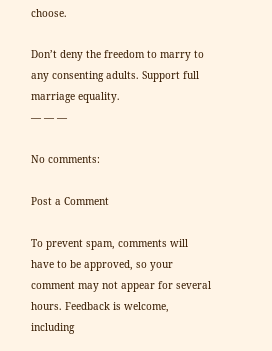choose.

Don’t deny the freedom to marry to any consenting adults. Support full marriage equality.
— — —

No comments:

Post a Comment

To prevent spam, comments will have to be approved, so your comment may not appear for several hours. Feedback is welcome, including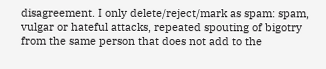disagreement. I only delete/reject/mark as spam: spam, vulgar or hateful attacks, repeated spouting of bigotry from the same person that does not add to the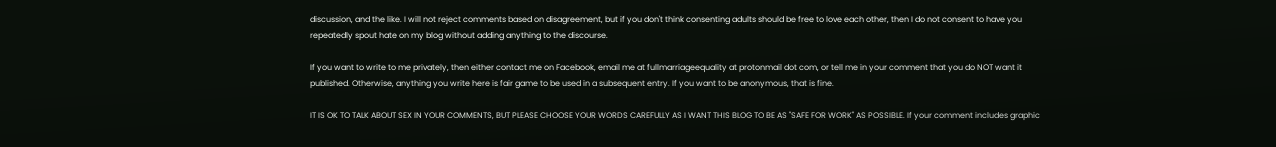discussion, and the like. I will not reject comments based on disagreement, but if you don't think consenting adults should be free to love each other, then I do not consent to have you repeatedly spout hate on my blog without adding anything to the discourse.

If you want to write to me privately, then either contact me on Facebook, email me at fullmarriageequality at protonmail dot com, or tell me in your comment that you do NOT want it published. Otherwise, anything you write here is fair game to be used in a subsequent entry. If you want to be anonymous, that is fine.

IT IS OK TO TALK ABOUT SEX IN YOUR COMMENTS, BUT PLEASE CHOOSE YOUR WORDS CAREFULLY AS I WANT THIS BLOG TO BE AS "SAFE FOR WORK" AS POSSIBLE. If your comment includes graphic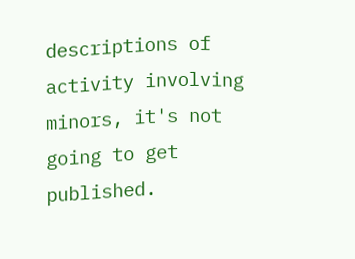descriptions of activity involving minors, it's not going to get published.